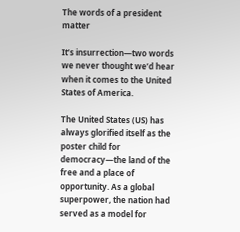The words of a president matter

It’s insurrection—two words we never thought we’d hear when it comes to the United States of America.

The United States (US) has always glorified itself as the poster child for democracy—the land of the free and a place of opportunity. As a global superpower, the nation had served as a model for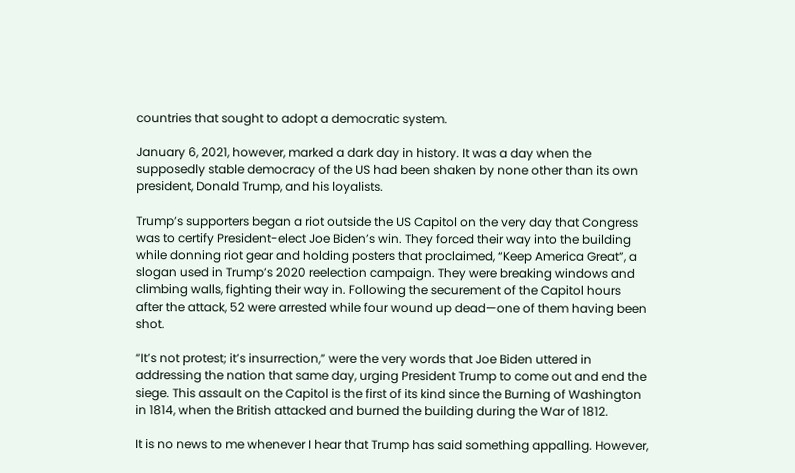countries that sought to adopt a democratic system.

January 6, 2021, however, marked a dark day in history. It was a day when the supposedly stable democracy of the US had been shaken by none other than its own president, Donald Trump, and his loyalists.

Trump’s supporters began a riot outside the US Capitol on the very day that Congress was to certify President-elect Joe Biden’s win. They forced their way into the building while donning riot gear and holding posters that proclaimed, “Keep America Great”, a slogan used in Trump’s 2020 reelection campaign. They were breaking windows and climbing walls, fighting their way in. Following the securement of the Capitol hours after the attack, 52 were arrested while four wound up dead—one of them having been shot.

“It’s not protest; it’s insurrection,” were the very words that Joe Biden uttered in addressing the nation that same day, urging President Trump to come out and end the siege. This assault on the Capitol is the first of its kind since the Burning of Washington in 1814, when the British attacked and burned the building during the War of 1812.

It is no news to me whenever I hear that Trump has said something appalling. However,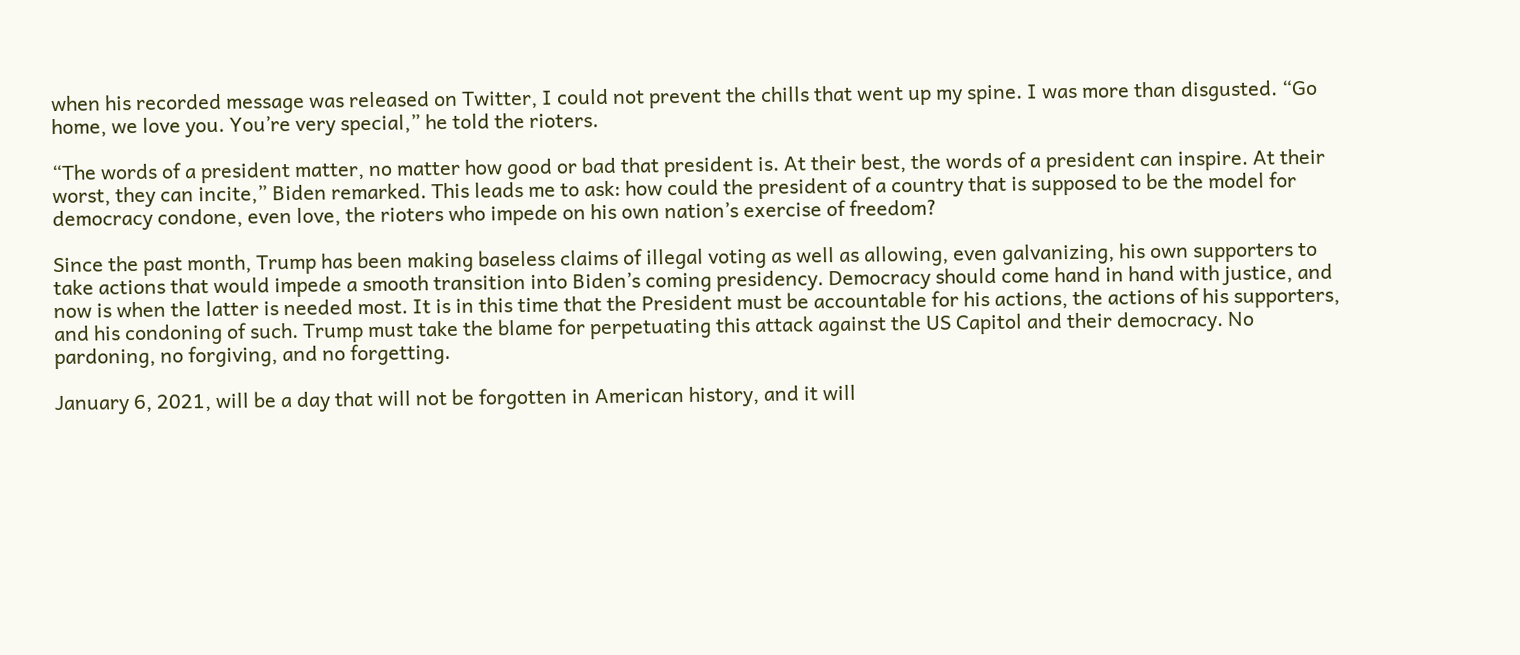when his recorded message was released on Twitter, I could not prevent the chills that went up my spine. I was more than disgusted. “Go home, we love you. You’re very special,” he told the rioters.

“The words of a president matter, no matter how good or bad that president is. At their best, the words of a president can inspire. At their worst, they can incite,” Biden remarked. This leads me to ask: how could the president of a country that is supposed to be the model for democracy condone, even love, the rioters who impede on his own nation’s exercise of freedom?

Since the past month, Trump has been making baseless claims of illegal voting as well as allowing, even galvanizing, his own supporters to take actions that would impede a smooth transition into Biden’s coming presidency. Democracy should come hand in hand with justice, and now is when the latter is needed most. It is in this time that the President must be accountable for his actions, the actions of his supporters, and his condoning of such. Trump must take the blame for perpetuating this attack against the US Capitol and their democracy. No pardoning, no forgiving, and no forgetting.

January 6, 2021, will be a day that will not be forgotten in American history, and it will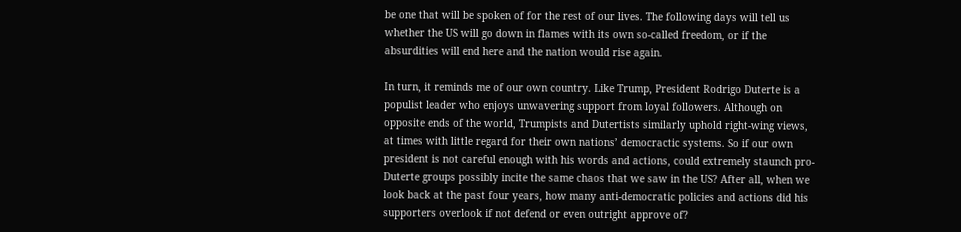be one that will be spoken of for the rest of our lives. The following days will tell us whether the US will go down in flames with its own so-called freedom, or if the absurdities will end here and the nation would rise again.

In turn, it reminds me of our own country. Like Trump, President Rodrigo Duterte is a populist leader who enjoys unwavering support from loyal followers. Although on opposite ends of the world, Trumpists and Dutertists similarly uphold right-wing views, at times with little regard for their own nations’ democractic systems. So if our own president is not careful enough with his words and actions, could extremely staunch pro-Duterte groups possibly incite the same chaos that we saw in the US? After all, when we look back at the past four years, how many anti-democratic policies and actions did his supporters overlook if not defend or even outright approve of?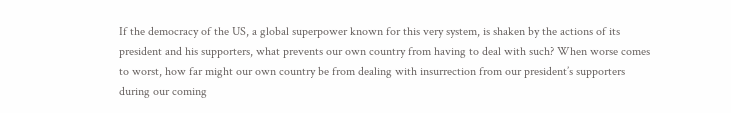If the democracy of the US, a global superpower known for this very system, is shaken by the actions of its president and his supporters, what prevents our own country from having to deal with such? When worse comes to worst, how far might our own country be from dealing with insurrection from our president’s supporters during our coming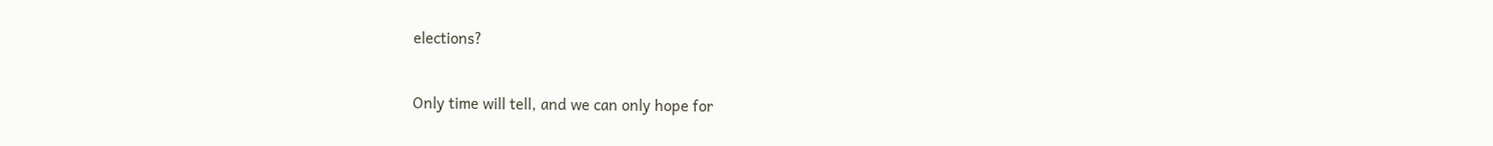elections?

Only time will tell, and we can only hope for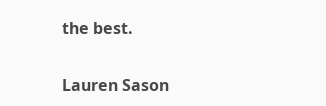the best.

Lauren Sason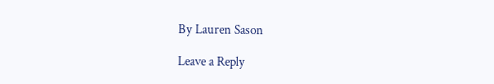By Lauren Sason

Leave a Reply